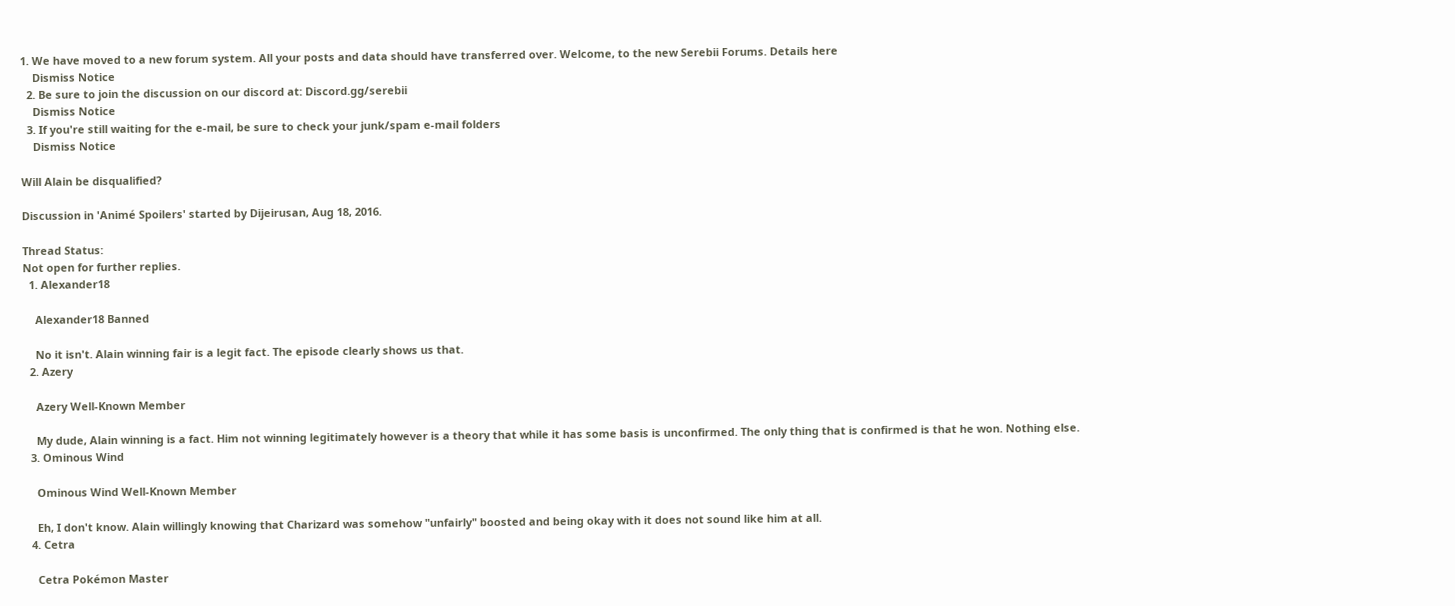1. We have moved to a new forum system. All your posts and data should have transferred over. Welcome, to the new Serebii Forums. Details here
    Dismiss Notice
  2. Be sure to join the discussion on our discord at: Discord.gg/serebii
    Dismiss Notice
  3. If you're still waiting for the e-mail, be sure to check your junk/spam e-mail folders
    Dismiss Notice

Will Alain be disqualified?

Discussion in 'Animé Spoilers' started by Dijeirusan, Aug 18, 2016.

Thread Status:
Not open for further replies.
  1. Alexander18

    Alexander18 Banned

    No it isn't. Alain winning fair is a legit fact. The episode clearly shows us that.
  2. Azery

    Azery Well-Known Member

    My dude, Alain winning is a fact. Him not winning legitimately however is a theory that while it has some basis is unconfirmed. The only thing that is confirmed is that he won. Nothing else.
  3. Ominous Wind

    Ominous Wind Well-Known Member

    Eh, I don't know. Alain willingly knowing that Charizard was somehow "unfairly" boosted and being okay with it does not sound like him at all.
  4. Cetra

    Cetra Pokémon Master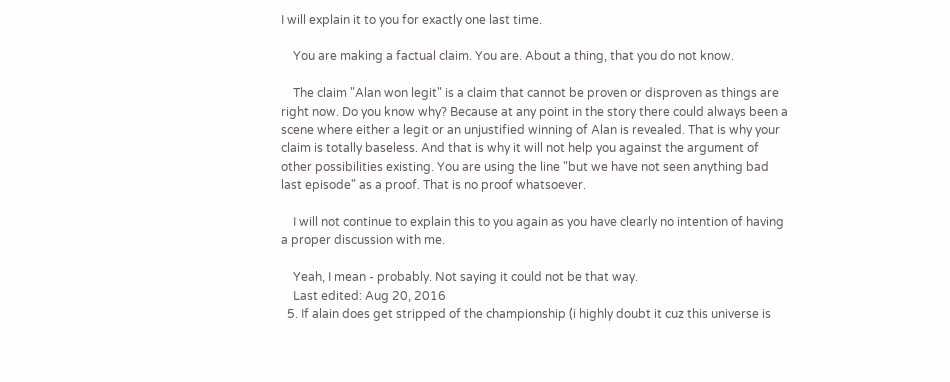I will explain it to you for exactly one last time.

    You are making a factual claim. You are. About a thing, that you do not know.

    The claim "Alan won legit" is a claim that cannot be proven or disproven as things are right now. Do you know why? Because at any point in the story there could always been a scene where either a legit or an unjustified winning of Alan is revealed. That is why your claim is totally baseless. And that is why it will not help you against the argument of other possibilities existing. You are using the line "but we have not seen anything bad last episode" as a proof. That is no proof whatsoever.

    I will not continue to explain this to you again as you have clearly no intention of having a proper discussion with me.

    Yeah, I mean - probably. Not saying it could not be that way.
    Last edited: Aug 20, 2016
  5. If alain does get stripped of the championship (i highly doubt it cuz this universe is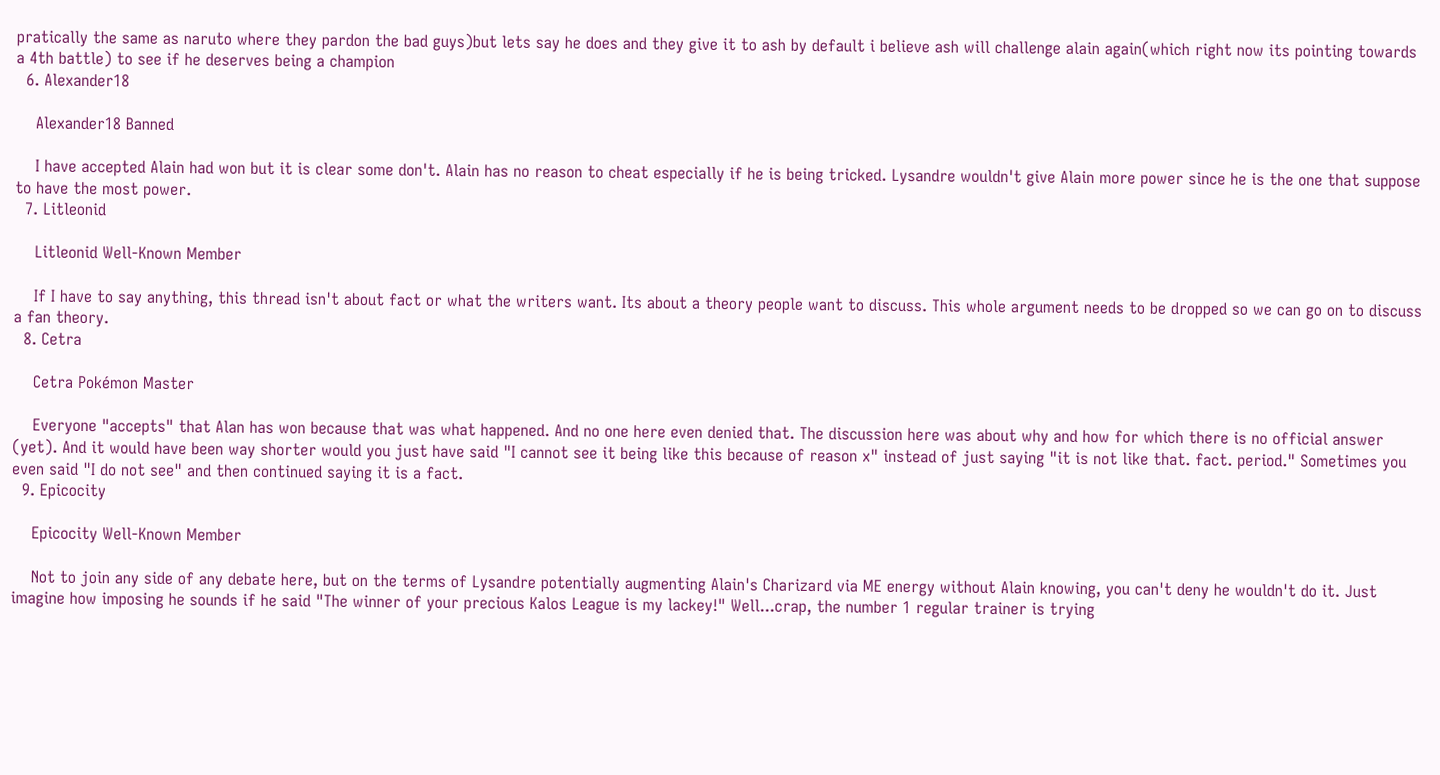pratically the same as naruto where they pardon the bad guys)but lets say he does and they give it to ash by default i believe ash will challenge alain again(which right now its pointing towards a 4th battle) to see if he deserves being a champion
  6. Alexander18

    Alexander18 Banned

    I have accepted Alain had won but it is clear some don't. Alain has no reason to cheat especially if he is being tricked. Lysandre wouldn't give Alain more power since he is the one that suppose to have the most power.
  7. Litleonid

    Litleonid Well-Known Member

    If I have to say anything, this thread isn't about fact or what the writers want. Its about a theory people want to discuss. This whole argument needs to be dropped so we can go on to discuss a fan theory.
  8. Cetra

    Cetra Pokémon Master

    Everyone "accepts" that Alan has won because that was what happened. And no one here even denied that. The discussion here was about why and how for which there is no official answer (yet). And it would have been way shorter would you just have said "I cannot see it being like this because of reason x" instead of just saying "it is not like that. fact. period." Sometimes you even said "I do not see" and then continued saying it is a fact.
  9. Epicocity

    Epicocity Well-Known Member

    Not to join any side of any debate here, but on the terms of Lysandre potentially augmenting Alain's Charizard via ME energy without Alain knowing, you can't deny he wouldn't do it. Just imagine how imposing he sounds if he said "The winner of your precious Kalos League is my lackey!" Well...crap, the number 1 regular trainer is trying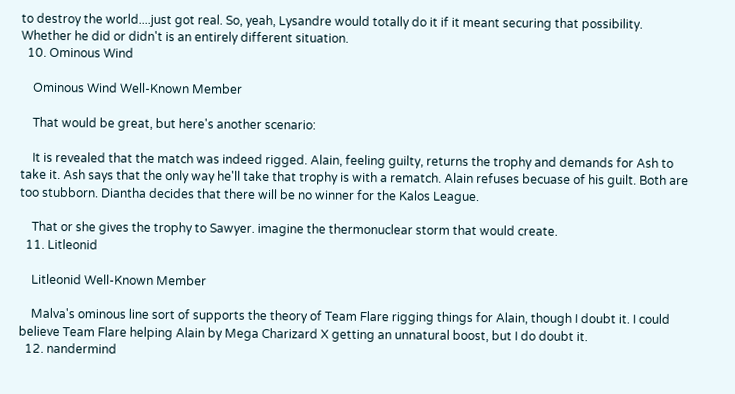to destroy the world....just got real. So, yeah, Lysandre would totally do it if it meant securing that possibility. Whether he did or didn't is an entirely different situation.
  10. Ominous Wind

    Ominous Wind Well-Known Member

    That would be great, but here's another scenario:

    It is revealed that the match was indeed rigged. Alain, feeling guilty, returns the trophy and demands for Ash to take it. Ash says that the only way he'll take that trophy is with a rematch. Alain refuses becuase of his guilt. Both are too stubborn. Diantha decides that there will be no winner for the Kalos League.

    That or she gives the trophy to Sawyer. imagine the thermonuclear storm that would create.
  11. Litleonid

    Litleonid Well-Known Member

    Malva's ominous line sort of supports the theory of Team Flare rigging things for Alain, though I doubt it. I could believe Team Flare helping Alain by Mega Charizard X getting an unnatural boost, but I do doubt it.
  12. nandermind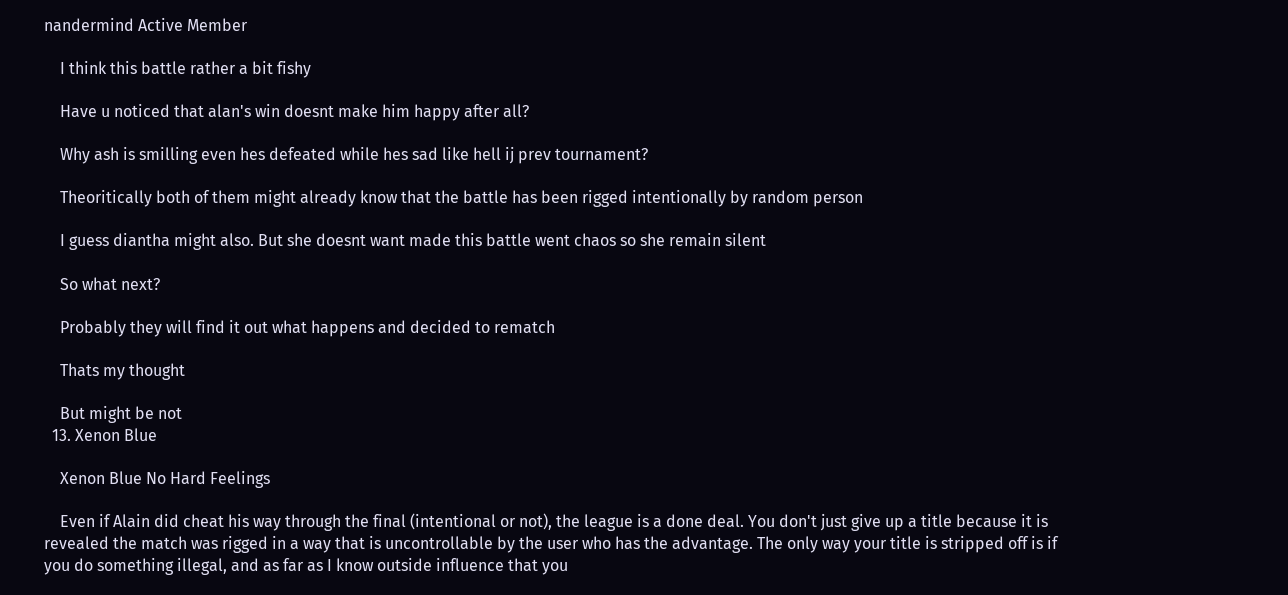nandermind Active Member

    I think this battle rather a bit fishy

    Have u noticed that alan's win doesnt make him happy after all?

    Why ash is smilling even hes defeated while hes sad like hell ij prev tournament?

    Theoritically both of them might already know that the battle has been rigged intentionally by random person

    I guess diantha might also. But she doesnt want made this battle went chaos so she remain silent

    So what next?

    Probably they will find it out what happens and decided to rematch

    Thats my thought

    But might be not
  13. Xenon Blue

    Xenon Blue No Hard Feelings

    Even if Alain did cheat his way through the final (intentional or not), the league is a done deal. You don't just give up a title because it is revealed the match was rigged in a way that is uncontrollable by the user who has the advantage. The only way your title is stripped off is if you do something illegal, and as far as I know outside influence that you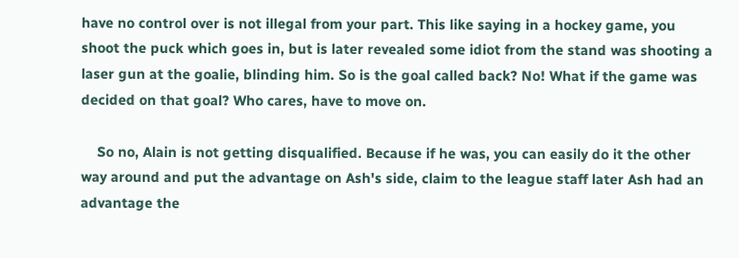have no control over is not illegal from your part. This like saying in a hockey game, you shoot the puck which goes in, but is later revealed some idiot from the stand was shooting a laser gun at the goalie, blinding him. So is the goal called back? No! What if the game was decided on that goal? Who cares, have to move on.

    So no, Alain is not getting disqualified. Because if he was, you can easily do it the other way around and put the advantage on Ash's side, claim to the league staff later Ash had an advantage the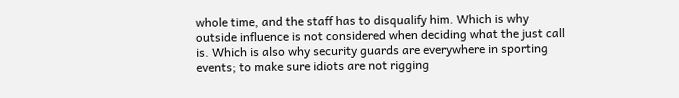whole time, and the staff has to disqualify him. Which is why outside influence is not considered when deciding what the just call is. Which is also why security guards are everywhere in sporting events; to make sure idiots are not rigging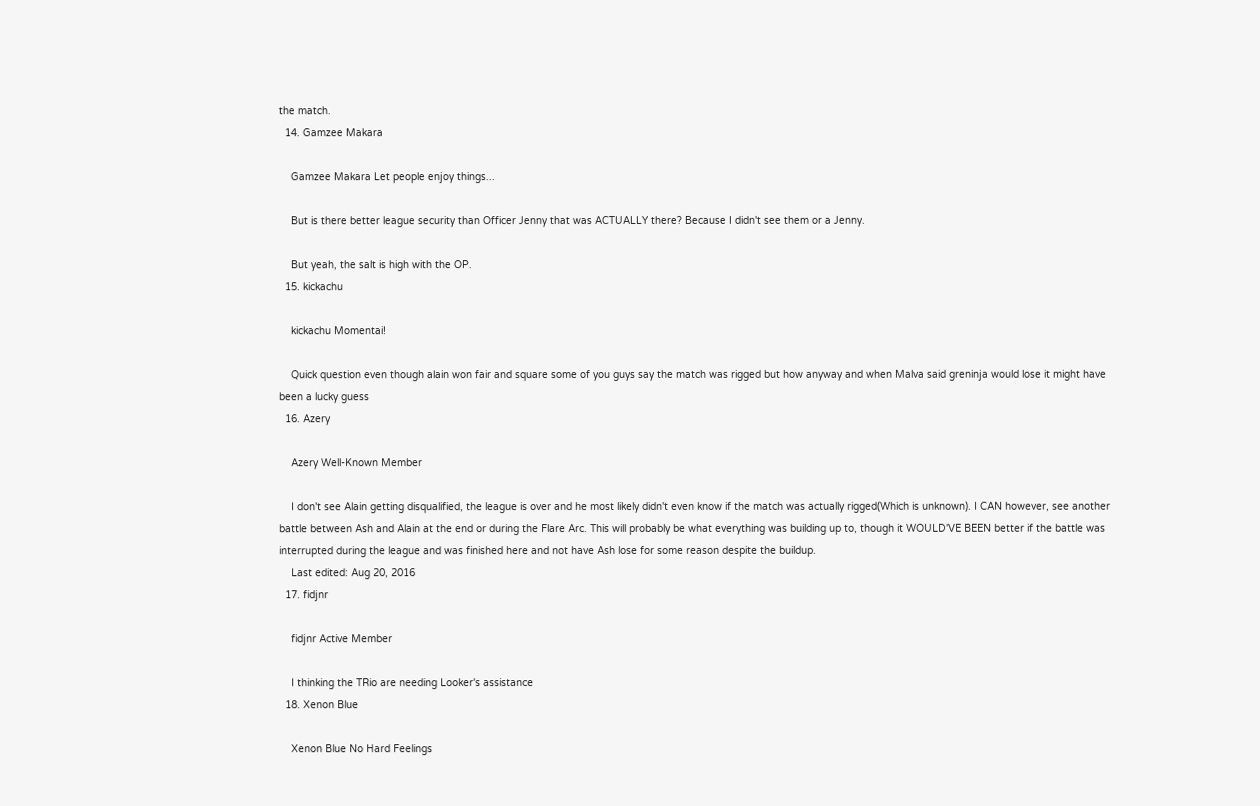the match.
  14. Gamzee Makara

    Gamzee Makara Let people enjoy things...

    But is there better league security than Officer Jenny that was ACTUALLY there? Because I didn't see them or a Jenny.

    But yeah, the salt is high with the OP.
  15. kickachu

    kickachu Momentai!

    Quick question even though alain won fair and square some of you guys say the match was rigged but how anyway and when Malva said greninja would lose it might have been a lucky guess
  16. Azery

    Azery Well-Known Member

    I don't see Alain getting disqualified, the league is over and he most likely didn't even know if the match was actually rigged(Which is unknown). I CAN however, see another battle between Ash and Alain at the end or during the Flare Arc. This will probably be what everything was building up to, though it WOULD'VE BEEN better if the battle was interrupted during the league and was finished here and not have Ash lose for some reason despite the buildup.
    Last edited: Aug 20, 2016
  17. fidjnr

    fidjnr Active Member

    I thinking the TRio are needing Looker's assistance
  18. Xenon Blue

    Xenon Blue No Hard Feelings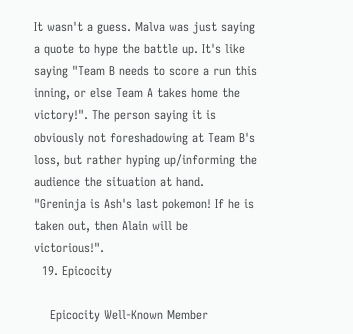It wasn't a guess. Malva was just saying a quote to hype the battle up. It's like saying "Team B needs to score a run this inning, or else Team A takes home the victory!". The person saying it is obviously not foreshadowing at Team B's loss, but rather hyping up/informing the audience the situation at hand. "Greninja is Ash's last pokemon! If he is taken out, then Alain will be victorious!".
  19. Epicocity

    Epicocity Well-Known Member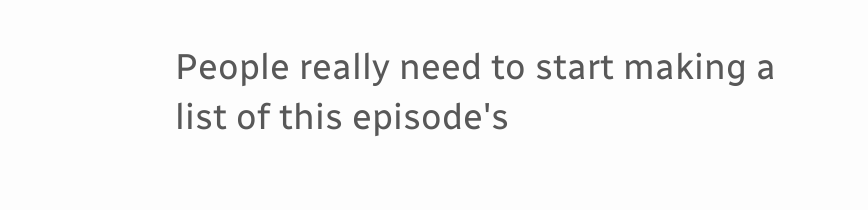People really need to start making a list of this episode's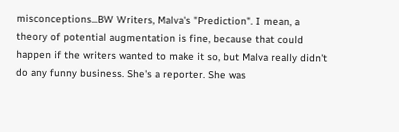misconceptions...BW Writers, Malva's "Prediction". I mean, a theory of potential augmentation is fine, because that could happen if the writers wanted to make it so, but Malva really didn't do any funny business. She's a reporter. She was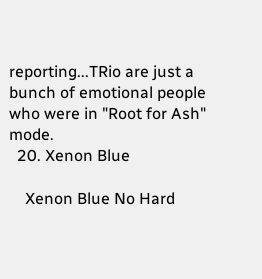reporting...TRio are just a bunch of emotional people who were in "Root for Ash" mode.
  20. Xenon Blue

    Xenon Blue No Hard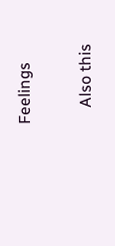Feelings

    Also this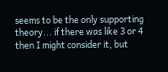seems to be the only supporting theory... if there was like 3 or 4 then I might consider it, but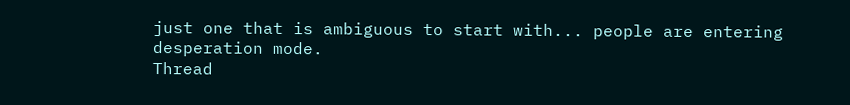just one that is ambiguous to start with... people are entering desperation mode.
Thread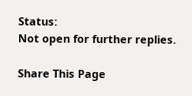Status:
Not open for further replies.

Share This Page